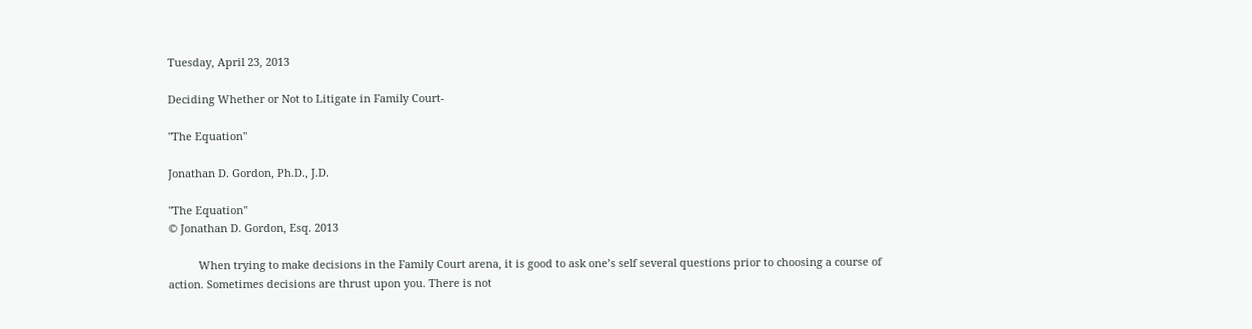Tuesday, April 23, 2013

Deciding Whether or Not to Litigate in Family Court-

"The Equation"

Jonathan D. Gordon, Ph.D., J.D.

"The Equation"
© Jonathan D. Gordon, Esq. 2013

          When trying to make decisions in the Family Court arena, it is good to ask one’s self several questions prior to choosing a course of action. Sometimes decisions are thrust upon you. There is not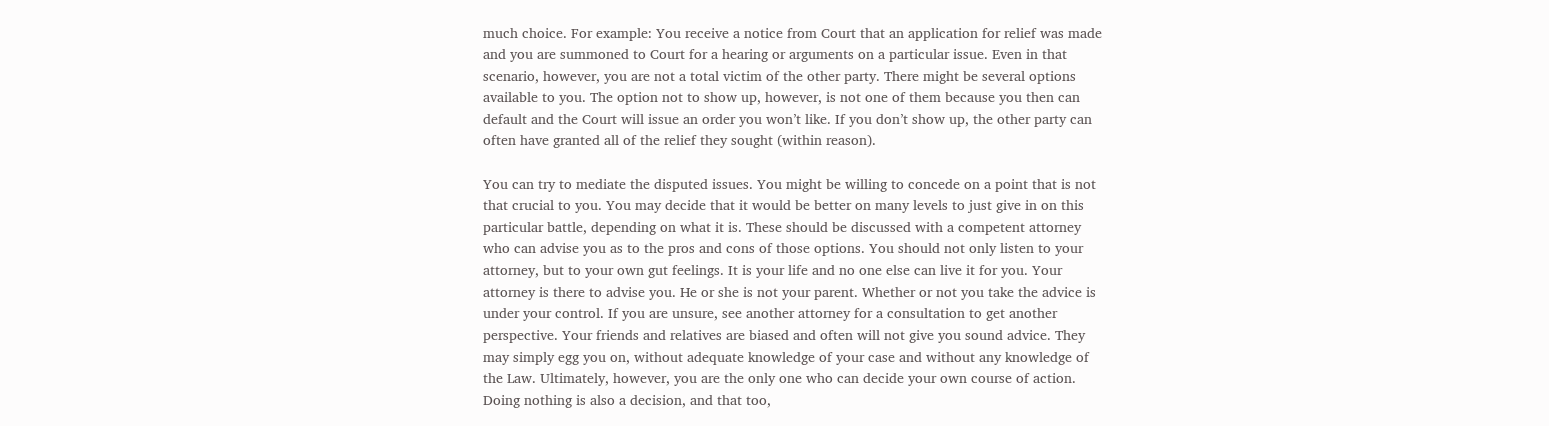much choice. For example: You receive a notice from Court that an application for relief was made and you are summoned to Court for a hearing or arguments on a particular issue. Even in that scenario, however, you are not a total victim of the other party. There might be several options available to you. The option not to show up, however, is not one of them because you then can default and the Court will issue an order you won’t like. If you don’t show up, the other party can often have granted all of the relief they sought (within reason).

You can try to mediate the disputed issues. You might be willing to concede on a point that is not that crucial to you. You may decide that it would be better on many levels to just give in on this particular battle, depending on what it is. These should be discussed with a competent attorney who can advise you as to the pros and cons of those options. You should not only listen to your attorney, but to your own gut feelings. It is your life and no one else can live it for you. Your attorney is there to advise you. He or she is not your parent. Whether or not you take the advice is under your control. If you are unsure, see another attorney for a consultation to get another perspective. Your friends and relatives are biased and often will not give you sound advice. They may simply egg you on, without adequate knowledge of your case and without any knowledge of the Law. Ultimately, however, you are the only one who can decide your own course of action. Doing nothing is also a decision, and that too,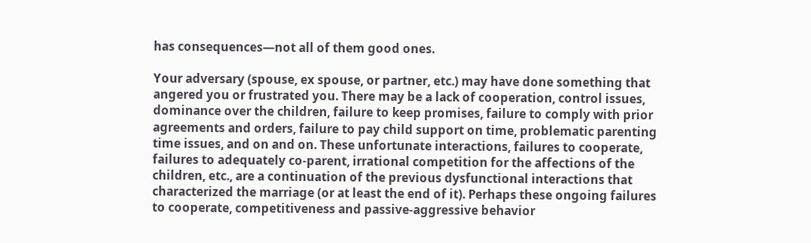has consequences—not all of them good ones.

Your adversary (spouse, ex spouse, or partner, etc.) may have done something that angered you or frustrated you. There may be a lack of cooperation, control issues, dominance over the children, failure to keep promises, failure to comply with prior agreements and orders, failure to pay child support on time, problematic parenting time issues, and on and on. These unfortunate interactions, failures to cooperate, failures to adequately co-parent, irrational competition for the affections of the children, etc., are a continuation of the previous dysfunctional interactions that characterized the marriage (or at least the end of it). Perhaps these ongoing failures to cooperate, competitiveness and passive-aggressive behavior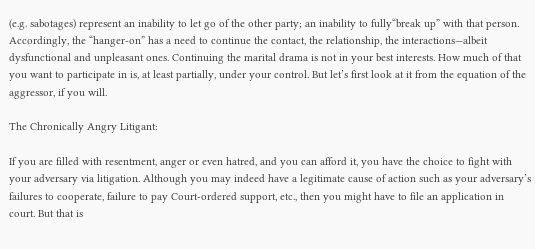(e.g. sabotages) represent an inability to let go of the other party; an inability to fully“break up” with that person. Accordingly, the “hanger-on” has a need to continue the contact, the relationship, the interactions—albeit dysfunctional and unpleasant ones. Continuing the marital drama is not in your best interests. How much of that you want to participate in is, at least partially, under your control. But let’s first look at it from the equation of the aggressor, if you will.

The Chronically Angry Litigant:

If you are filled with resentment, anger or even hatred, and you can afford it, you have the choice to fight with your adversary via litigation. Although you may indeed have a legitimate cause of action such as your adversary’s failures to cooperate, failure to pay Court-ordered support, etc., then you might have to file an application in court. But that is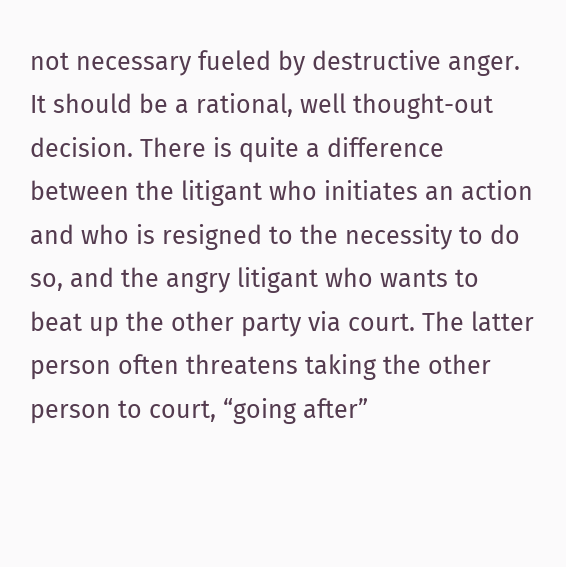not necessary fueled by destructive anger. It should be a rational, well thought-out decision. There is quite a difference between the litigant who initiates an action and who is resigned to the necessity to do so, and the angry litigant who wants to beat up the other party via court. The latter person often threatens taking the other person to court, “going after”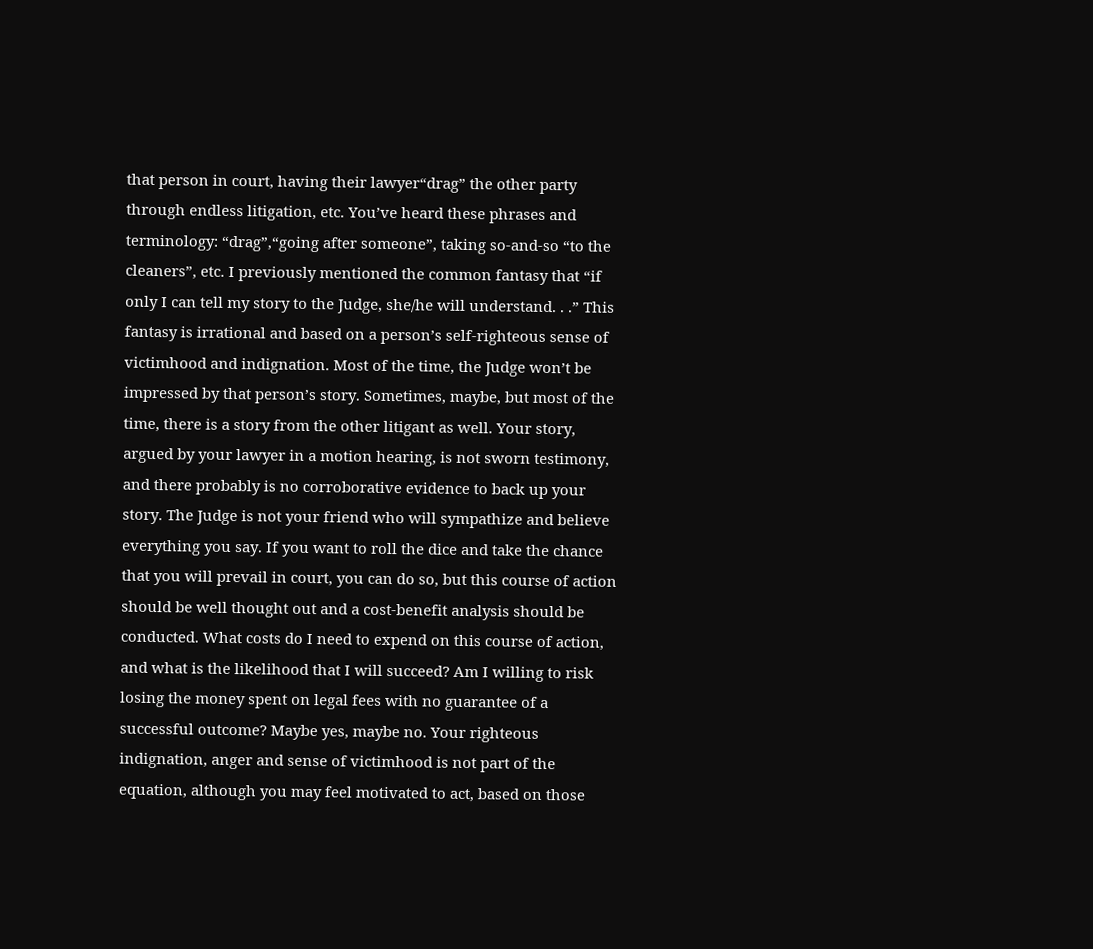that person in court, having their lawyer“drag” the other party through endless litigation, etc. You’ve heard these phrases and terminology: “drag”,“going after someone”, taking so-and-so “to the cleaners”, etc. I previously mentioned the common fantasy that “if only I can tell my story to the Judge, she/he will understand. . .” This fantasy is irrational and based on a person’s self-righteous sense of victimhood and indignation. Most of the time, the Judge won’t be impressed by that person’s story. Sometimes, maybe, but most of the time, there is a story from the other litigant as well. Your story, argued by your lawyer in a motion hearing, is not sworn testimony, and there probably is no corroborative evidence to back up your story. The Judge is not your friend who will sympathize and believe everything you say. If you want to roll the dice and take the chance that you will prevail in court, you can do so, but this course of action should be well thought out and a cost-benefit analysis should be conducted. What costs do I need to expend on this course of action, and what is the likelihood that I will succeed? Am I willing to risk losing the money spent on legal fees with no guarantee of a successful outcome? Maybe yes, maybe no. Your righteous indignation, anger and sense of victimhood is not part of the equation, although you may feel motivated to act, based on those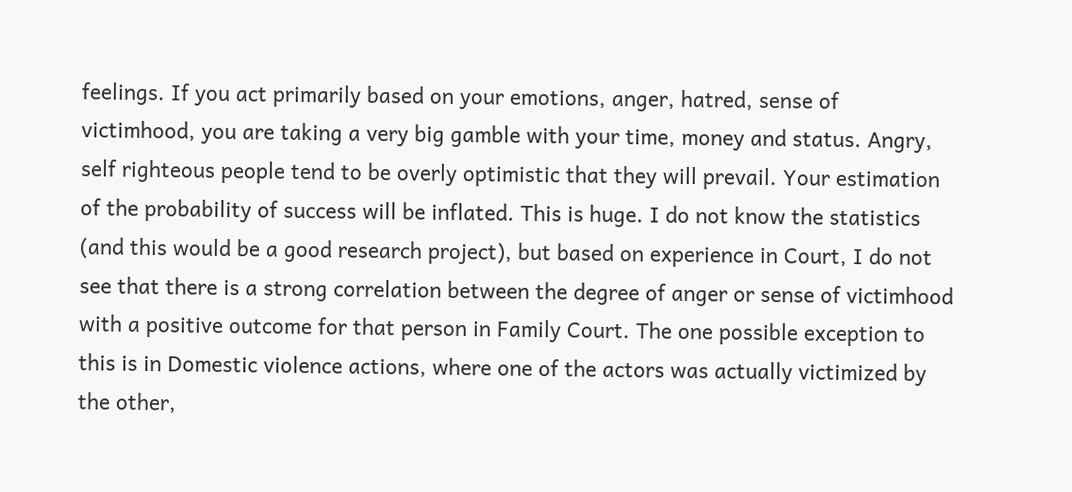feelings. If you act primarily based on your emotions, anger, hatred, sense of victimhood, you are taking a very big gamble with your time, money and status. Angry, self righteous people tend to be overly optimistic that they will prevail. Your estimation of the probability of success will be inflated. This is huge. I do not know the statistics (and this would be a good research project), but based on experience in Court, I do not see that there is a strong correlation between the degree of anger or sense of victimhood with a positive outcome for that person in Family Court. The one possible exception to this is in Domestic violence actions, where one of the actors was actually victimized by the other,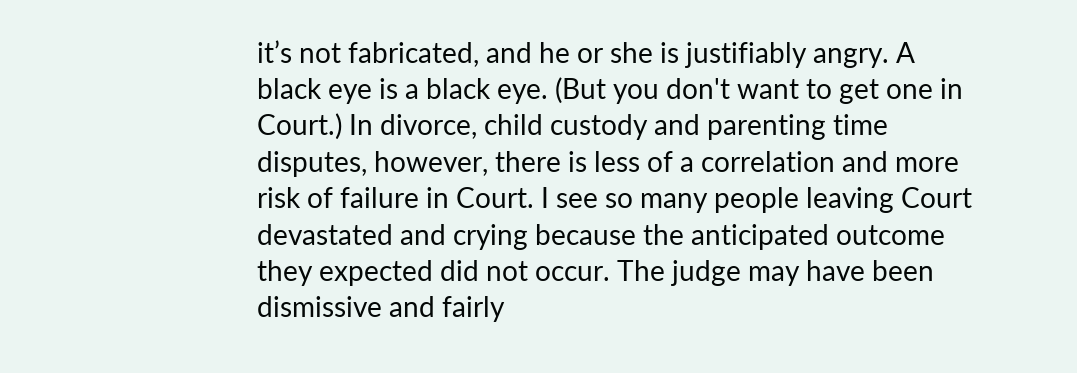it’s not fabricated, and he or she is justifiably angry. A black eye is a black eye. (But you don't want to get one in Court.) In divorce, child custody and parenting time disputes, however, there is less of a correlation and more risk of failure in Court. I see so many people leaving Court devastated and crying because the anticipated outcome they expected did not occur. The judge may have been dismissive and fairly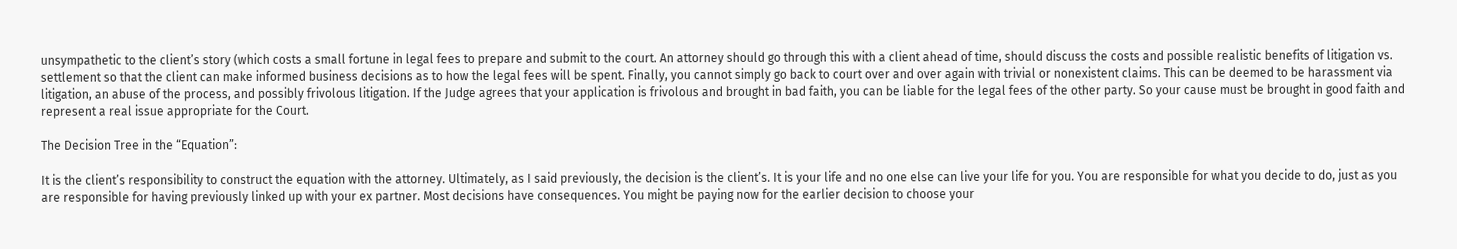unsympathetic to the client’s story (which costs a small fortune in legal fees to prepare and submit to the court. An attorney should go through this with a client ahead of time, should discuss the costs and possible realistic benefits of litigation vs. settlement so that the client can make informed business decisions as to how the legal fees will be spent. Finally, you cannot simply go back to court over and over again with trivial or nonexistent claims. This can be deemed to be harassment via litigation, an abuse of the process, and possibly frivolous litigation. If the Judge agrees that your application is frivolous and brought in bad faith, you can be liable for the legal fees of the other party. So your cause must be brought in good faith and represent a real issue appropriate for the Court.

The Decision Tree in the “Equation”:

It is the client’s responsibility to construct the equation with the attorney. Ultimately, as I said previously, the decision is the client’s. It is your life and no one else can live your life for you. You are responsible for what you decide to do, just as you are responsible for having previously linked up with your ex partner. Most decisions have consequences. You might be paying now for the earlier decision to choose your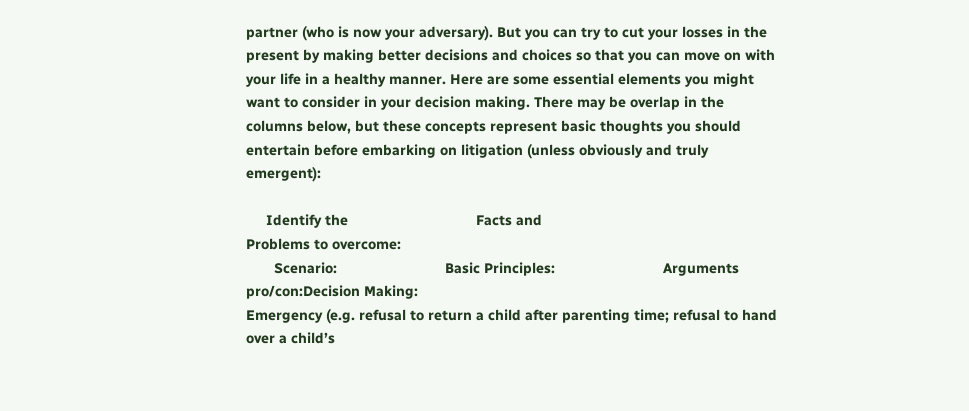partner (who is now your adversary). But you can try to cut your losses in the present by making better decisions and choices so that you can move on with your life in a healthy manner. Here are some essential elements you might want to consider in your decision making. There may be overlap in the columns below, but these concepts represent basic thoughts you should entertain before embarking on litigation (unless obviously and truly emergent):

     Identify the                                Facts and                                                Problems to overcome:
       Scenario:                           Basic Principles:                           Arguments pro/con:Decision Making:
Emergency (e.g. refusal to return a child after parenting time; refusal to hand over a child’s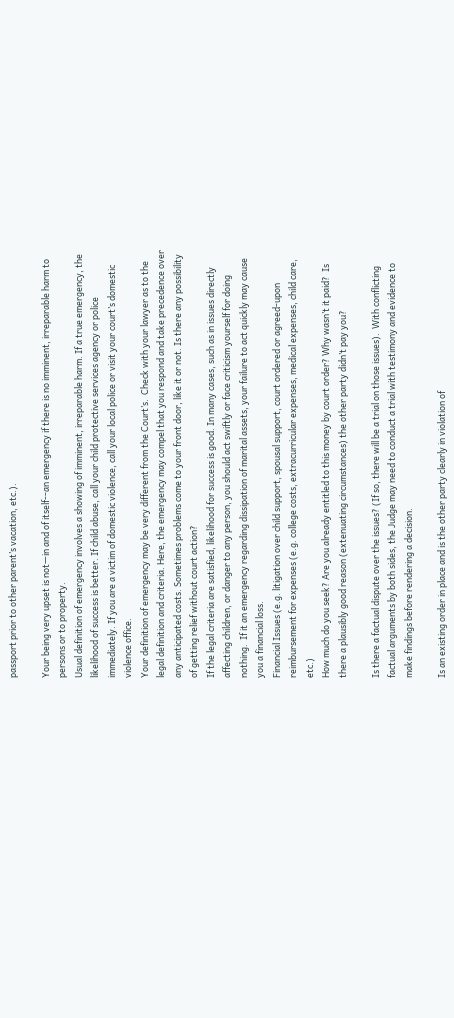passport prior to other parent’s vacation, etc.).

Your being very upset is not—in and of itself--an emergency if there is no imminent, irreparable harm to persons or to property.
Usual definition of emergency involves a showing of imminent, irreparable harm. If a true emergency, the likelihood of success is better. If child abuse, call your child protective services agency or police immediately. If you are a victim of domestic violence, call your local police or visit your court’s domestic violence office.
Your definition of emergency may be very different from the Court’s.  Check with your lawyer as to the legal definition and criteria. Here, the emergency may compel that you respond and take precedence over any anticipated costs. Sometimes problems come to your front door, like it or not. Is there any possibility of getting relief without court action?
If the legal criteria are satisfied, likelihood for success is good. In many cases, such as in issues directly affecting children, or danger to any person, you should act swiftly or face criticism yourself for doing nothing.  If it an emergency regarding dissipation of marital assets, your failure to act quickly may cause you a financial loss.
Financial Issues (e.g. litigation over child support, spousal support, court ordered or agreed-upon reimbursement for expenses (e.g. college costs, extracurricular expenses, medical expenses, child care, etc.)
How much do you seek? Are you already entitled to this money by court order? Why wasn’t it paid?  Is there a plausibly good reason (extenuating circumstances) the other party didn’t pay you?

Is there a factual dispute over the issues? (If so, there will be a trial on those issues).  With conflicting factual arguments by both sides, the Judge may need to conduct a trial with testimony and evidence to make findings before rendering a decision.

Is an existing order in place and is the other party clearly in violation of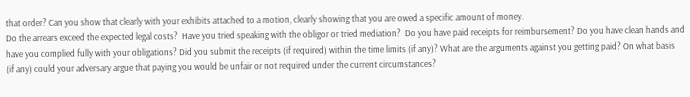that order? Can you show that clearly with your exhibits attached to a motion, clearly showing that you are owed a specific amount of money.
Do the arrears exceed the expected legal costs?  Have you tried speaking with the obligor or tried mediation?  Do you have paid receipts for reimbursement? Do you have clean hands and have you complied fully with your obligations? Did you submit the receipts (if required) within the time limits (if any)? What are the arguments against you getting paid? On what basis  (if any) could your adversary argue that paying you would be unfair or not required under the current circumstances?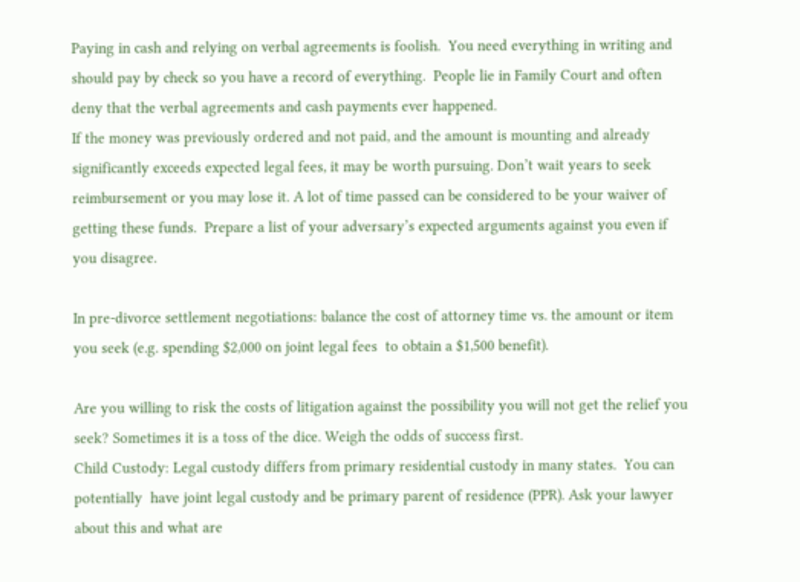Paying in cash and relying on verbal agreements is foolish.  You need everything in writing and should pay by check so you have a record of everything.  People lie in Family Court and often deny that the verbal agreements and cash payments ever happened.
If the money was previously ordered and not paid, and the amount is mounting and already significantly exceeds expected legal fees, it may be worth pursuing. Don’t wait years to seek reimbursement or you may lose it. A lot of time passed can be considered to be your waiver of getting these funds.  Prepare a list of your adversary’s expected arguments against you even if you disagree.

In pre-divorce settlement negotiations: balance the cost of attorney time vs. the amount or item you seek (e.g. spending $2,000 on joint legal fees  to obtain a $1,500 benefit).

Are you willing to risk the costs of litigation against the possibility you will not get the relief you seek? Sometimes it is a toss of the dice. Weigh the odds of success first.
Child Custody: Legal custody differs from primary residential custody in many states.  You can potentially  have joint legal custody and be primary parent of residence (PPR). Ask your lawyer about this and what are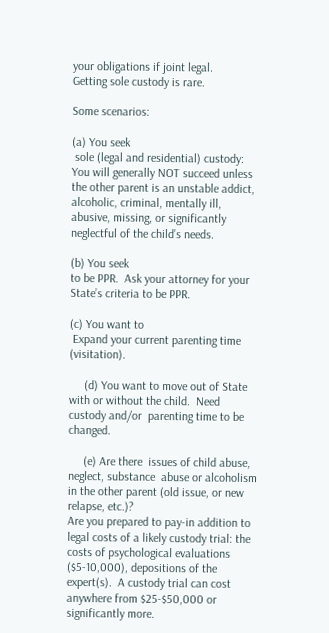your obligations if joint legal.
Getting sole custody is rare.

Some scenarios:

(a) You seek
 sole (legal and residential) custody:
You will generally NOT succeed unless the other parent is an unstable addict, alcoholic, criminal, mentally ill, abusive, missing, or significantly neglectful of the child’s needs.

(b) You seek
to be PPR.  Ask your attorney for your State’s criteria to be PPR.

(c) You want to
 Expand your current parenting time (visitation).

     (d) You want to move out of State with or without the child.  Need custody and/or  parenting time to be changed.

     (e) Are there  issues of child abuse, neglect, substance  abuse or alcoholism in the other parent (old issue, or new relapse, etc.)?
Are you prepared to pay-in addition to legal costs of a likely custody trial: the costs of psychological evaluations ($5-10,000), depositions of the expert(s).  A custody trial can cost anywhere from $25-$50,000 or significantly more.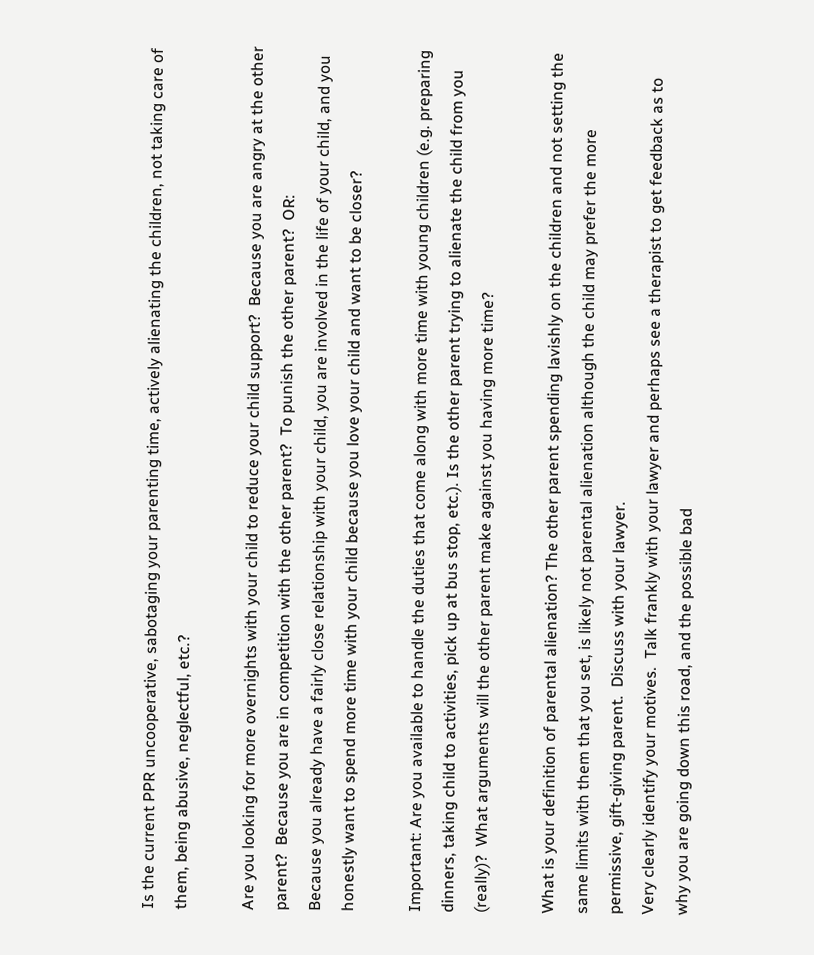Is the current PPR uncooperative, sabotaging your parenting time, actively alienating the children, not taking care of them, being abusive, neglectful, etc.?

Are you looking for more overnights with your child to reduce your child support?  Because you are angry at the other parent?  Because you are in competition with the other parent?  To punish the other parent?  OR:
Because you already have a fairly close relationship with your child, you are involved in the life of your child, and you honestly want to spend more time with your child because you love your child and want to be closer?

Important: Are you available to handle the duties that come along with more time with young children (e.g. preparing dinners, taking child to activities, pick up at bus stop, etc.). Is the other parent trying to alienate the child from you (really)?  What arguments will the other parent make against you having more time?

What is your definition of parental alienation? The other parent spending lavishly on the children and not setting the same limits with them that you set, is likely not parental alienation although the child may prefer the more permissive, gift-giving parent.  Discuss with your lawyer.
Very clearly identify your motives.  Talk frankly with your lawyer and perhaps see a therapist to get feedback as to why you are going down this road, and the possible bad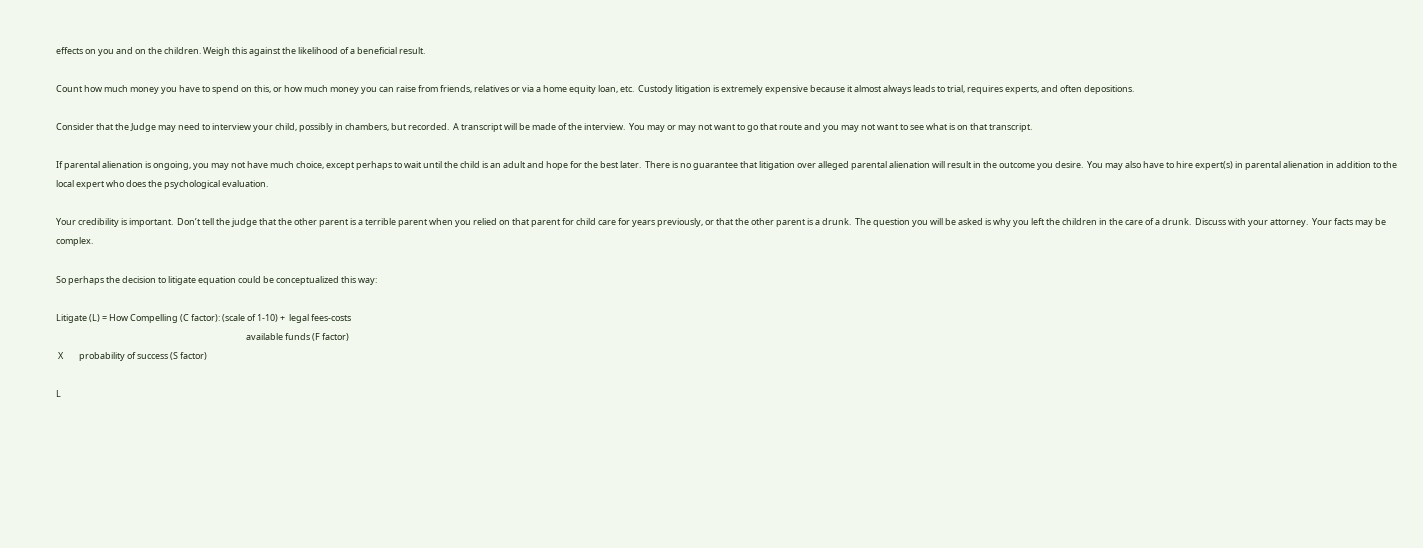effects on you and on the children. Weigh this against the likelihood of a beneficial result.

Count how much money you have to spend on this, or how much money you can raise from friends, relatives or via a home equity loan, etc.  Custody litigation is extremely expensive because it almost always leads to trial, requires experts, and often depositions.

Consider that the Judge may need to interview your child, possibly in chambers, but recorded.  A transcript will be made of the interview.  You may or may not want to go that route and you may not want to see what is on that transcript.

If parental alienation is ongoing, you may not have much choice, except perhaps to wait until the child is an adult and hope for the best later.  There is no guarantee that litigation over alleged parental alienation will result in the outcome you desire.  You may also have to hire expert(s) in parental alienation in addition to the local expert who does the psychological evaluation.

Your credibility is important.  Don’t tell the judge that the other parent is a terrible parent when you relied on that parent for child care for years previously, or that the other parent is a drunk.  The question you will be asked is why you left the children in the care of a drunk.  Discuss with your attorney.  Your facts may be complex.

So perhaps the decision to litigate equation could be conceptualized this way:

Litigate (L) = How Compelling (C factor): (scale of 1-10) +  legal fees-costs
                                                                                               available funds (F factor)
 X        probability of success (S factor)

L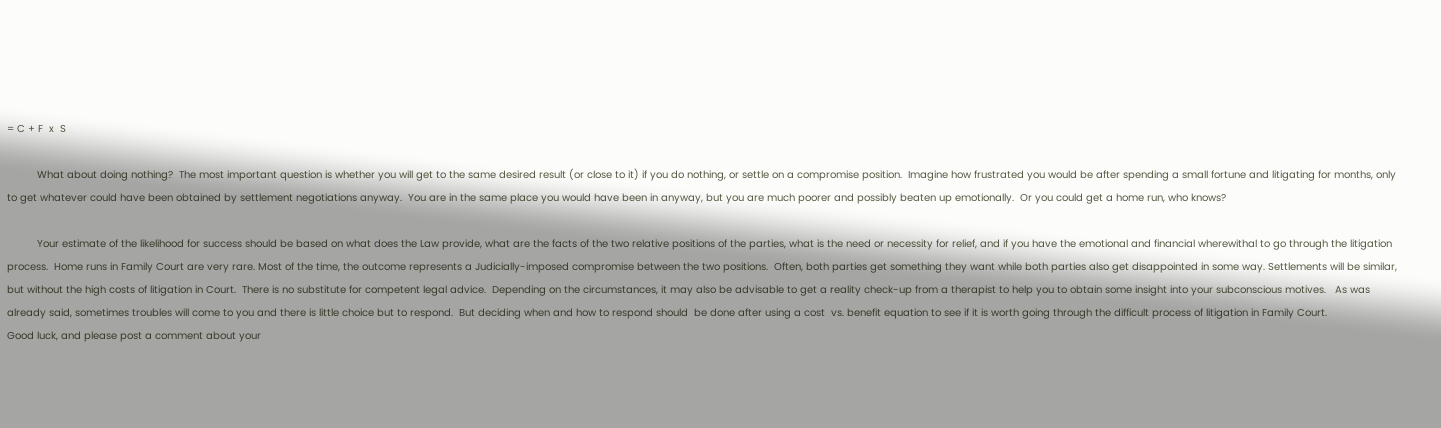= C + F  x  S

          What about doing nothing?  The most important question is whether you will get to the same desired result (or close to it) if you do nothing, or settle on a compromise position.  Imagine how frustrated you would be after spending a small fortune and litigating for months, only to get whatever could have been obtained by settlement negotiations anyway.  You are in the same place you would have been in anyway, but you are much poorer and possibly beaten up emotionally.  Or you could get a home run, who knows?

          Your estimate of the likelihood for success should be based on what does the Law provide, what are the facts of the two relative positions of the parties, what is the need or necessity for relief, and if you have the emotional and financial wherewithal to go through the litigation process.  Home runs in Family Court are very rare. Most of the time, the outcome represents a Judicially-imposed compromise between the two positions.  Often, both parties get something they want while both parties also get disappointed in some way. Settlements will be similar, but without the high costs of litigation in Court.  There is no substitute for competent legal advice.  Depending on the circumstances, it may also be advisable to get a reality check-up from a therapist to help you to obtain some insight into your subconscious motives.   As was already said, sometimes troubles will come to you and there is little choice but to respond.  But deciding when and how to respond should  be done after using a cost  vs. benefit equation to see if it is worth going through the difficult process of litigation in Family Court.
Good luck, and please post a comment about your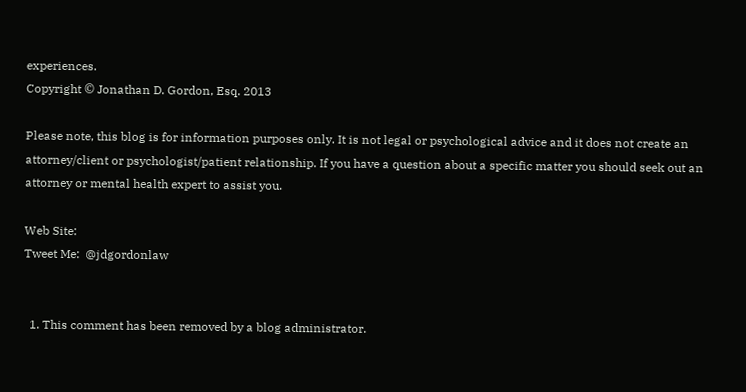experiences.
Copyright © Jonathan D. Gordon, Esq. 2013

Please note, this blog is for information purposes only. It is not legal or psychological advice and it does not create an attorney/client or psychologist/patient relationship. If you have a question about a specific matter you should seek out an attorney or mental health expert to assist you.

Web Site:
Tweet Me:  @jdgordonlaw


  1. This comment has been removed by a blog administrator.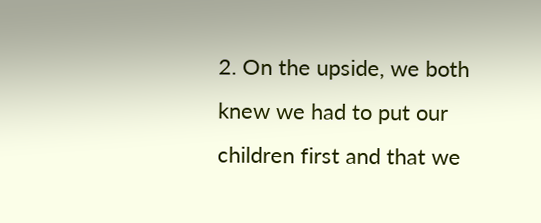2. On the upside, we both knew we had to put our children first and that we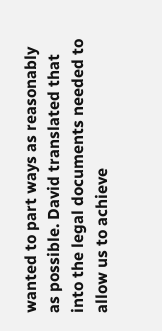wanted to part ways as reasonably as possible. David translated that into the legal documents needed to allow us to achieve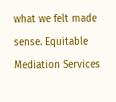what we felt made sense. Equitable Mediation Services